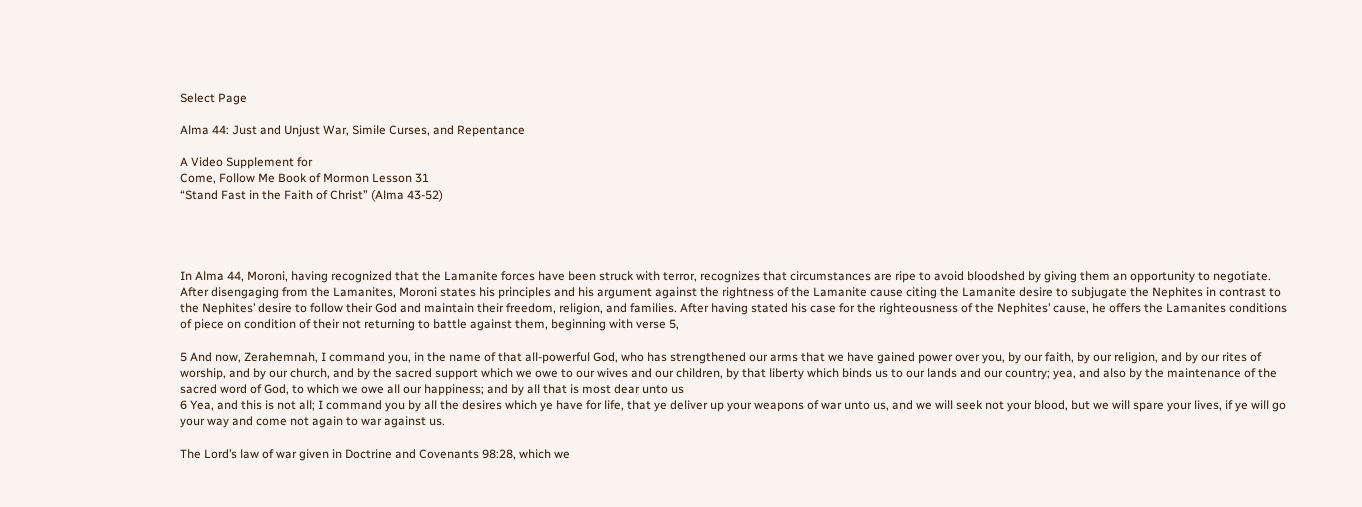Select Page

Alma 44: Just and Unjust War, Simile Curses, and Repentance

A Video Supplement for
Come, Follow Me Book of Mormon Lesson 31
“Stand Fast in the Faith of Christ” (Alma 43-52)




In Alma 44, Moroni, having recognized that the Lamanite forces have been struck with terror, recognizes that circumstances are ripe to avoid bloodshed by giving them an opportunity to negotiate. After disengaging from the Lamanites, Moroni states his principles and his argument against the rightness of the Lamanite cause citing the Lamanite desire to subjugate the Nephites in contrast to the Nephites’ desire to follow their God and maintain their freedom, religion, and families. After having stated his case for the righteousness of the Nephites’ cause, he offers the Lamanites conditions of piece on condition of their not returning to battle against them, beginning with verse 5,

5 And now, Zerahemnah, I command you, in the name of that all-powerful God, who has strengthened our arms that we have gained power over you, by our faith, by our religion, and by our rites of worship, and by our church, and by the sacred support which we owe to our wives and our children, by that liberty which binds us to our lands and our country; yea, and also by the maintenance of the sacred word of God, to which we owe all our happiness; and by all that is most dear unto us
6 Yea, and this is not all; I command you by all the desires which ye have for life, that ye deliver up your weapons of war unto us, and we will seek not your blood, but we will spare your lives, if ye will go your way and come not again to war against us.

The Lord’s law of war given in Doctrine and Covenants 98:28, which we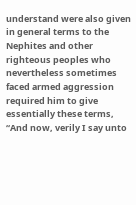understand were also given in general terms to the Nephites and other righteous peoples who nevertheless sometimes faced armed aggression required him to give essentially these terms, “And now, verily I say unto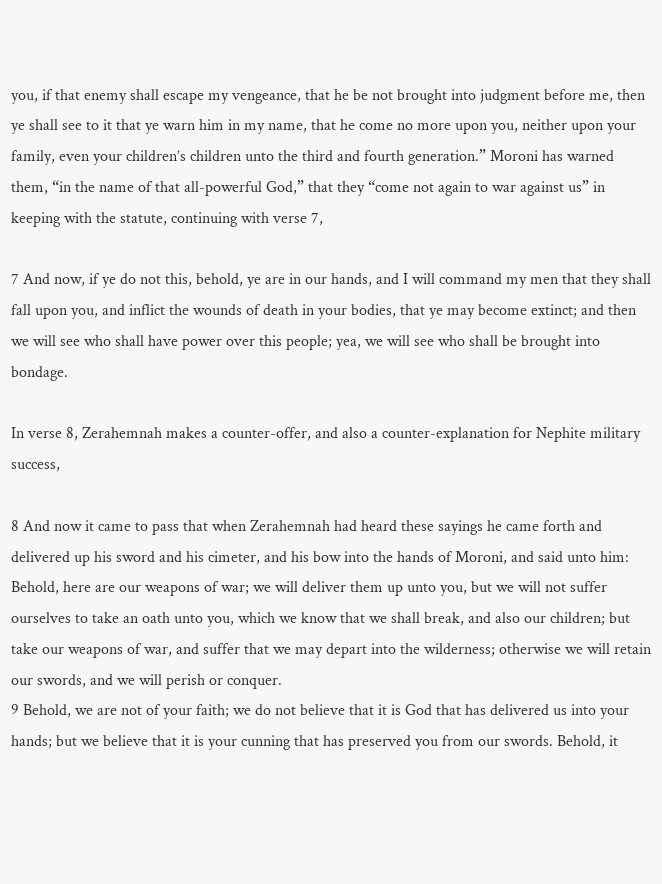you, if that enemy shall escape my vengeance, that he be not brought into judgment before me, then ye shall see to it that ye warn him in my name, that he come no more upon you, neither upon your family, even your children’s children unto the third and fourth generation.” Moroni has warned them, “in the name of that all-powerful God,” that they “come not again to war against us” in keeping with the statute, continuing with verse 7,

7 And now, if ye do not this, behold, ye are in our hands, and I will command my men that they shall fall upon you, and inflict the wounds of death in your bodies, that ye may become extinct; and then we will see who shall have power over this people; yea, we will see who shall be brought into bondage.

In verse 8, Zerahemnah makes a counter-offer, and also a counter-explanation for Nephite military success,

8 And now it came to pass that when Zerahemnah had heard these sayings he came forth and delivered up his sword and his cimeter, and his bow into the hands of Moroni, and said unto him: Behold, here are our weapons of war; we will deliver them up unto you, but we will not suffer ourselves to take an oath unto you, which we know that we shall break, and also our children; but take our weapons of war, and suffer that we may depart into the wilderness; otherwise we will retain our swords, and we will perish or conquer.
9 Behold, we are not of your faith; we do not believe that it is God that has delivered us into your hands; but we believe that it is your cunning that has preserved you from our swords. Behold, it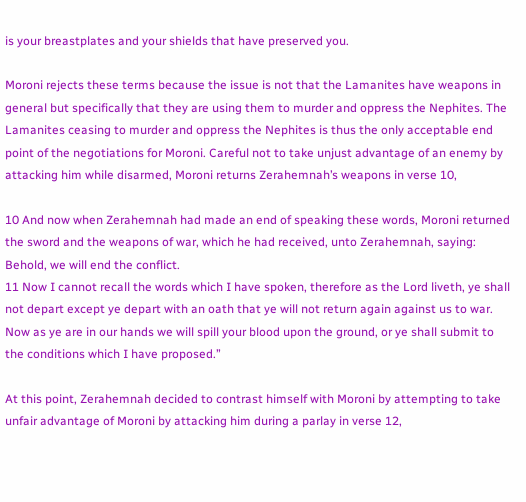is your breastplates and your shields that have preserved you.

Moroni rejects these terms because the issue is not that the Lamanites have weapons in general but specifically that they are using them to murder and oppress the Nephites. The Lamanites ceasing to murder and oppress the Nephites is thus the only acceptable end point of the negotiations for Moroni. Careful not to take unjust advantage of an enemy by attacking him while disarmed, Moroni returns Zerahemnah’s weapons in verse 10,

10 And now when Zerahemnah had made an end of speaking these words, Moroni returned the sword and the weapons of war, which he had received, unto Zerahemnah, saying: Behold, we will end the conflict.
11 Now I cannot recall the words which I have spoken, therefore as the Lord liveth, ye shall not depart except ye depart with an oath that ye will not return again against us to war. Now as ye are in our hands we will spill your blood upon the ground, or ye shall submit to the conditions which I have proposed.”

At this point, Zerahemnah decided to contrast himself with Moroni by attempting to take unfair advantage of Moroni by attacking him during a parlay in verse 12,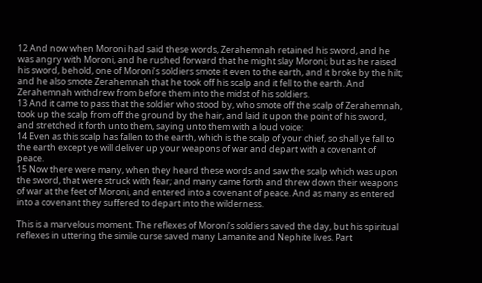12 And now when Moroni had said these words, Zerahemnah retained his sword, and he was angry with Moroni, and he rushed forward that he might slay Moroni; but as he raised his sword, behold, one of Moroni’s soldiers smote it even to the earth, and it broke by the hilt; and he also smote Zerahemnah that he took off his scalp and it fell to the earth. And Zerahemnah withdrew from before them into the midst of his soldiers.
13 And it came to pass that the soldier who stood by, who smote off the scalp of Zerahemnah, took up the scalp from off the ground by the hair, and laid it upon the point of his sword, and stretched it forth unto them, saying unto them with a loud voice:
14 Even as this scalp has fallen to the earth, which is the scalp of your chief, so shall ye fall to the earth except ye will deliver up your weapons of war and depart with a covenant of peace.
15 Now there were many, when they heard these words and saw the scalp which was upon the sword, that were struck with fear; and many came forth and threw down their weapons of war at the feet of Moroni, and entered into a covenant of peace. And as many as entered into a covenant they suffered to depart into the wilderness.

This is a marvelous moment. The reflexes of Moroni’s soldiers saved the day, but his spiritual reflexes in uttering the simile curse saved many Lamanite and Nephite lives. Part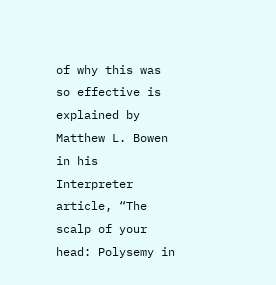of why this was so effective is explained by Matthew L. Bowen in his Interpreter article, “The scalp of your head: Polysemy in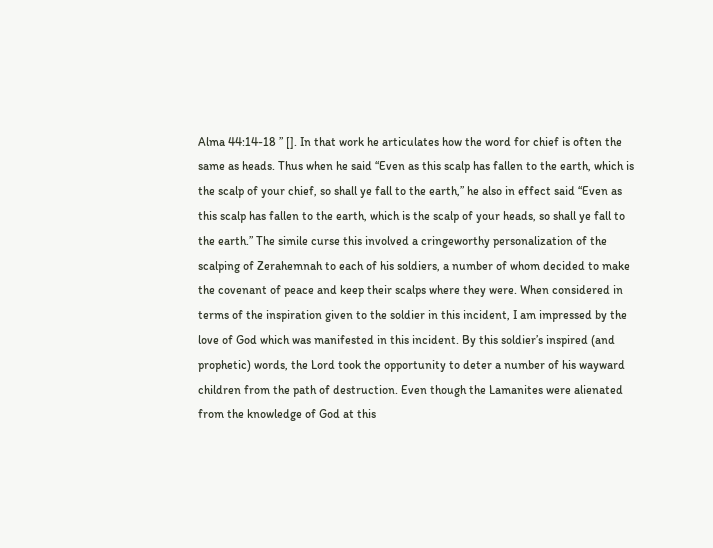Alma 44:14-18 ” []. In that work he articulates how the word for chief is often the same as heads. Thus when he said “Even as this scalp has fallen to the earth, which is the scalp of your chief, so shall ye fall to the earth,” he also in effect said “Even as this scalp has fallen to the earth, which is the scalp of your heads, so shall ye fall to the earth.” The simile curse this involved a cringeworthy personalization of the scalping of Zerahemnah to each of his soldiers, a number of whom decided to make the covenant of peace and keep their scalps where they were. When considered in terms of the inspiration given to the soldier in this incident, I am impressed by the love of God which was manifested in this incident. By this soldier’s inspired (and prophetic) words, the Lord took the opportunity to deter a number of his wayward children from the path of destruction. Even though the Lamanites were alienated from the knowledge of God at this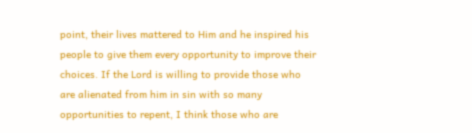point, their lives mattered to Him and he inspired his people to give them every opportunity to improve their choices. If the Lord is willing to provide those who are alienated from him in sin with so many opportunities to repent, I think those who are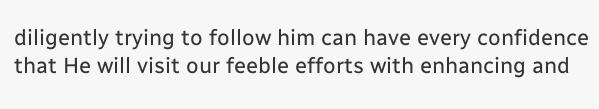diligently trying to follow him can have every confidence that He will visit our feeble efforts with enhancing and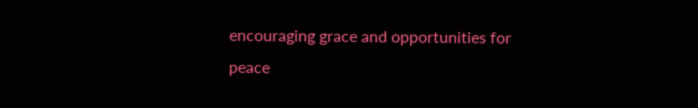encouraging grace and opportunities for peace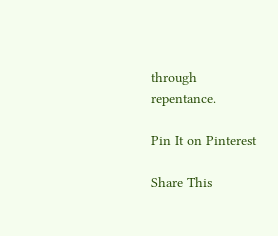through repentance.

Pin It on Pinterest

Share This